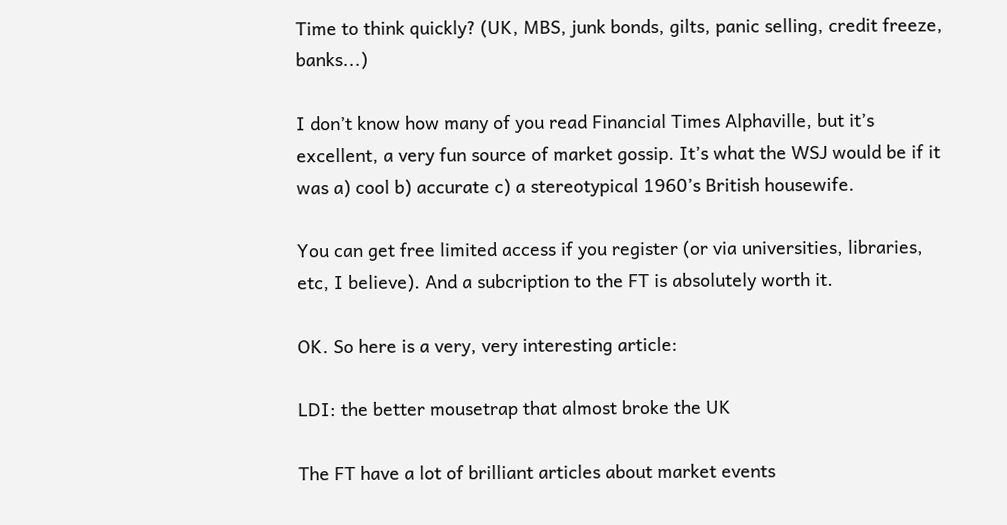Time to think quickly? (UK, MBS, junk bonds, gilts, panic selling, credit freeze, banks...)

I don’t know how many of you read Financial Times Alphaville, but it’s excellent, a very fun source of market gossip. It’s what the WSJ would be if it was a) cool b) accurate c) a stereotypical 1960’s British housewife.

You can get free limited access if you register (or via universities, libraries, etc, I believe). And a subcription to the FT is absolutely worth it.

OK. So here is a very, very interesting article:

LDI: the better mousetrap that almost broke the UK

The FT have a lot of brilliant articles about market events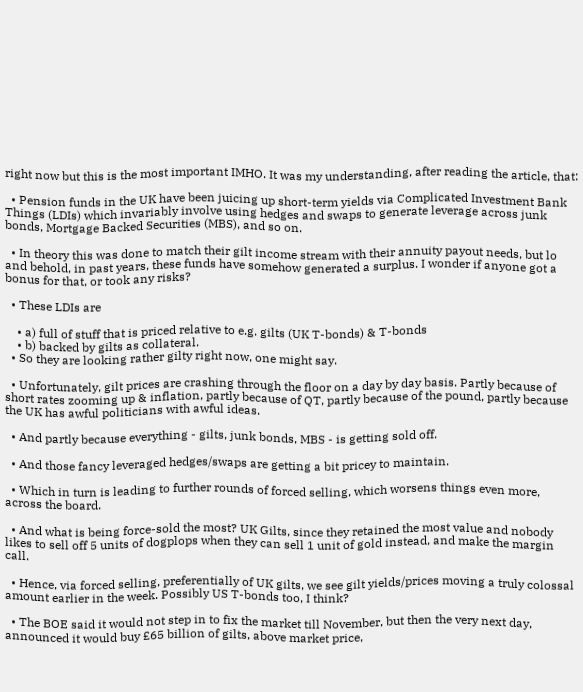right now but this is the most important IMHO. It was my understanding, after reading the article, that:

  • Pension funds in the UK have been juicing up short-term yields via Complicated Investment Bank Things (LDIs) which invariably involve using hedges and swaps to generate leverage across junk bonds, Mortgage Backed Securities (MBS), and so on.

  • In theory this was done to match their gilt income stream with their annuity payout needs, but lo and behold, in past years, these funds have somehow generated a surplus. I wonder if anyone got a bonus for that, or took any risks?

  • These LDIs are

    • a) full of stuff that is priced relative to e.g. gilts (UK T-bonds) & T-bonds
    • b) backed by gilts as collateral.
  • So they are looking rather gilty right now, one might say.

  • Unfortunately, gilt prices are crashing through the floor on a day by day basis. Partly because of short rates zooming up & inflation, partly because of QT, partly because of the pound, partly because the UK has awful politicians with awful ideas.

  • And partly because everything - gilts, junk bonds, MBS - is getting sold off.

  • And those fancy leveraged hedges/swaps are getting a bit pricey to maintain.

  • Which in turn is leading to further rounds of forced selling, which worsens things even more, across the board.

  • And what is being force-sold the most? UK Gilts, since they retained the most value and nobody likes to sell off 5 units of dogplops when they can sell 1 unit of gold instead, and make the margin call.

  • Hence, via forced selling, preferentially of UK gilts, we see gilt yields/prices moving a truly colossal amount earlier in the week. Possibly US T-bonds too, I think?

  • The BOE said it would not step in to fix the market till November, but then the very next day, announced it would buy £65 billion of gilts, above market price,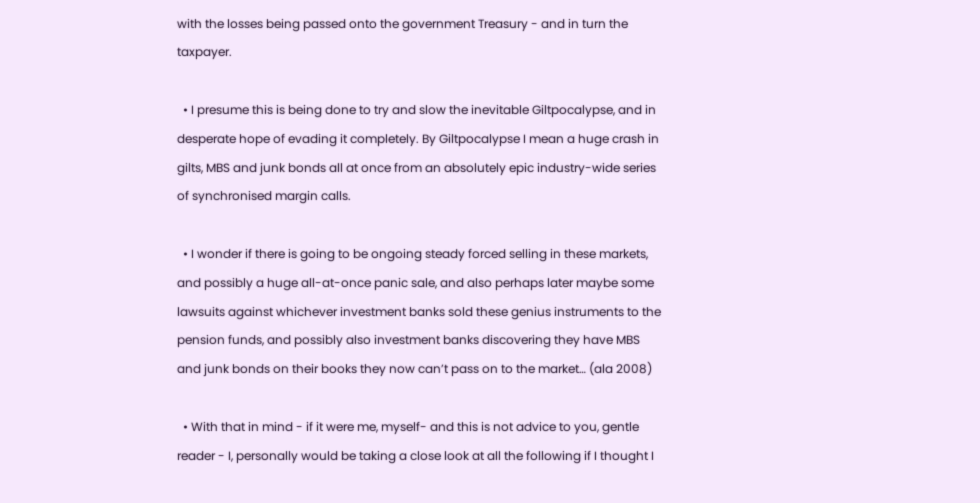with the losses being passed onto the government Treasury - and in turn the taxpayer.

  • I presume this is being done to try and slow the inevitable Giltpocalypse, and in desperate hope of evading it completely. By Giltpocalypse I mean a huge crash in gilts, MBS and junk bonds all at once from an absolutely epic industry-wide series of synchronised margin calls.

  • I wonder if there is going to be ongoing steady forced selling in these markets, and possibly a huge all-at-once panic sale, and also perhaps later maybe some lawsuits against whichever investment banks sold these genius instruments to the pension funds, and possibly also investment banks discovering they have MBS and junk bonds on their books they now can’t pass on to the market… (ala 2008)

  • With that in mind - if it were me, myself- and this is not advice to you, gentle reader - I, personally would be taking a close look at all the following if I thought I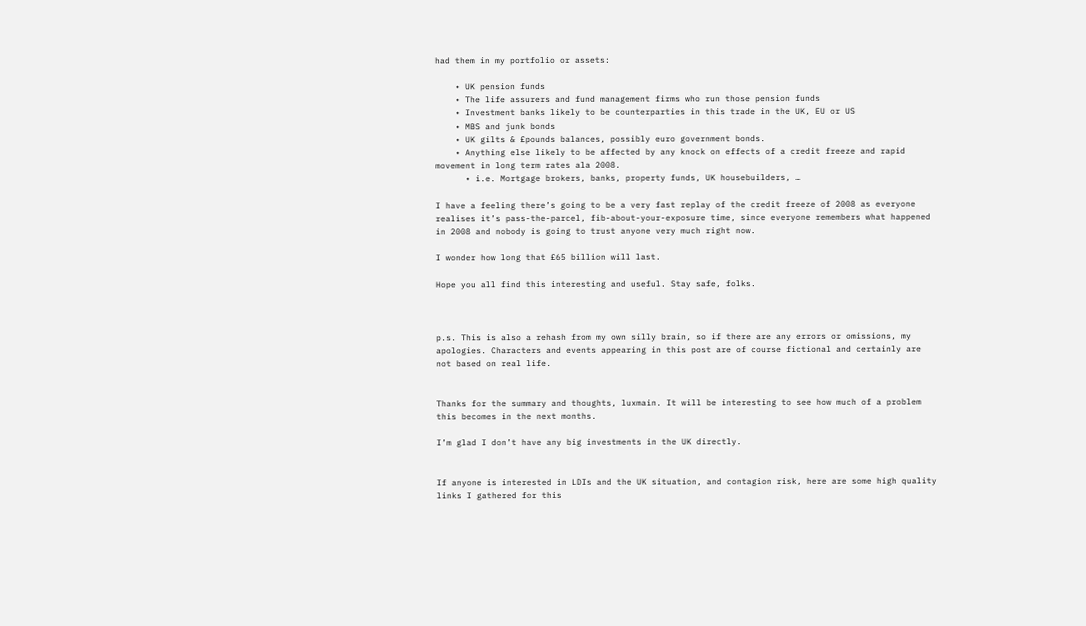had them in my portfolio or assets:

    • UK pension funds
    • The life assurers and fund management firms who run those pension funds
    • Investment banks likely to be counterparties in this trade in the UK, EU or US
    • MBS and junk bonds
    • UK gilts & £pounds balances, possibly euro government bonds.
    • Anything else likely to be affected by any knock on effects of a credit freeze and rapid movement in long term rates ala 2008.
      • i.e. Mortgage brokers, banks, property funds, UK housebuilders, …

I have a feeling there’s going to be a very fast replay of the credit freeze of 2008 as everyone realises it’s pass-the-parcel, fib-about-your-exposure time, since everyone remembers what happened in 2008 and nobody is going to trust anyone very much right now.

I wonder how long that £65 billion will last.

Hope you all find this interesting and useful. Stay safe, folks.



p.s. This is also a rehash from my own silly brain, so if there are any errors or omissions, my apologies. Characters and events appearing in this post are of course fictional and certainly are not based on real life.


Thanks for the summary and thoughts, luxmain. It will be interesting to see how much of a problem this becomes in the next months.

I’m glad I don’t have any big investments in the UK directly.


If anyone is interested in LDIs and the UK situation, and contagion risk, here are some high quality links I gathered for this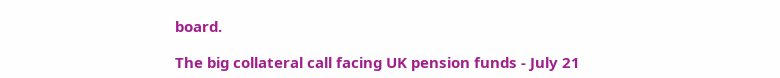board.

The big collateral call facing UK pension funds - July 21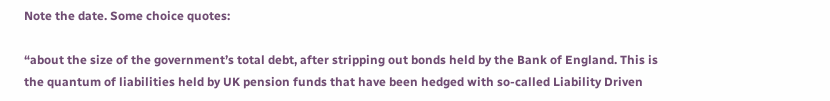Note the date. Some choice quotes:

“about the size of the government’s total debt, after stripping out bonds held by the Bank of England. This is the quantum of liabilities held by UK pension funds that have been hedged with so-called Liability Driven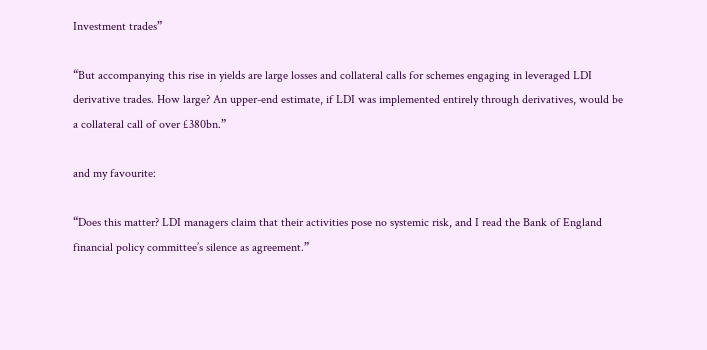Investment trades”

“But accompanying this rise in yields are large losses and collateral calls for schemes engaging in leveraged LDI derivative trades. How large? An upper-end estimate, if LDI was implemented entirely through derivatives, would be a collateral call of over £380bn.”

and my favourite:

“Does this matter? LDI managers claim that their activities pose no systemic risk, and I read the Bank of England financial policy committee’s silence as agreement.”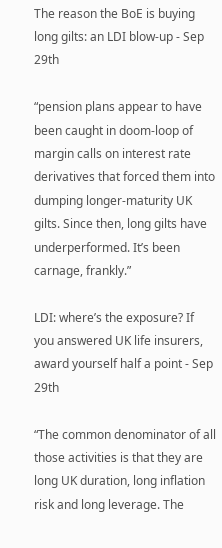The reason the BoE is buying long gilts: an LDI blow-up - Sep 29th

“pension plans appear to have been caught in doom-loop of margin calls on interest rate derivatives that forced them into dumping longer-maturity UK gilts. Since then, long gilts have underperformed. It’s been carnage, frankly.”

LDI: where’s the exposure? If you answered UK life insurers, award yourself half a point - Sep 29th

“The common denominator of all those activities is that they are long UK duration, long inflation risk and long leverage. The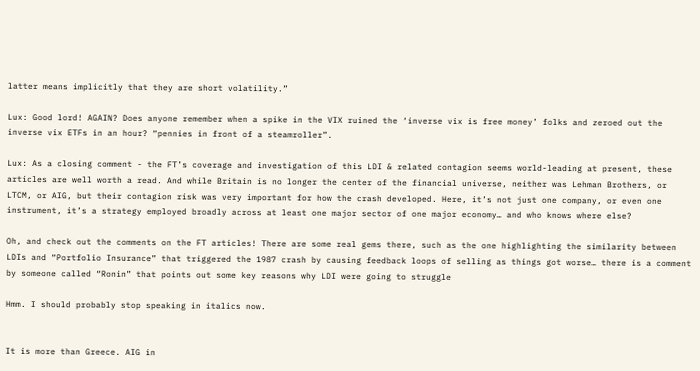latter means implicitly that they are short volatility.”

Lux: Good lord! AGAIN? Does anyone remember when a spike in the VIX ruined the ‘inverse vix is free money’ folks and zeroed out the inverse vix ETFs in an hour? “pennies in front of a steamroller”.

Lux: As a closing comment - the FT’s coverage and investigation of this LDI & related contagion seems world-leading at present, these articles are well worth a read. And while Britain is no longer the center of the financial universe, neither was Lehman Brothers, or LTCM, or AIG, but their contagion risk was very important for how the crash developed. Here, it’s not just one company, or even one instrument, it’s a strategy employed broadly across at least one major sector of one major economy… and who knows where else?

Oh, and check out the comments on the FT articles! There are some real gems there, such as the one highlighting the similarity between LDIs and “Portfolio Insurance” that triggered the 1987 crash by causing feedback loops of selling as things got worse… there is a comment by someone called “Ronin” that points out some key reasons why LDI were going to struggle

Hmm. I should probably stop speaking in italics now.


It is more than Greece. AIG in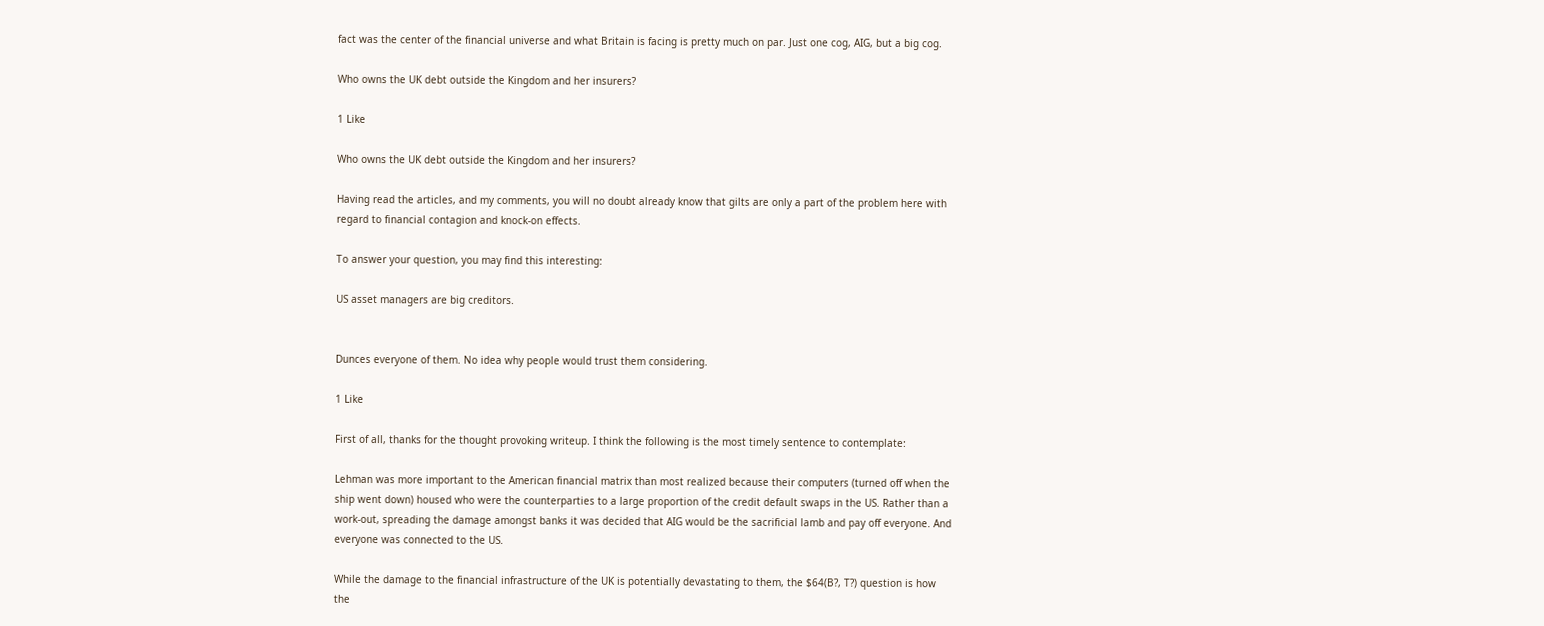fact was the center of the financial universe and what Britain is facing is pretty much on par. Just one cog, AIG, but a big cog.

Who owns the UK debt outside the Kingdom and her insurers?

1 Like

Who owns the UK debt outside the Kingdom and her insurers?

Having read the articles, and my comments, you will no doubt already know that gilts are only a part of the problem here with regard to financial contagion and knock-on effects.

To answer your question, you may find this interesting:

US asset managers are big creditors.


Dunces everyone of them. No idea why people would trust them considering.

1 Like

First of all, thanks for the thought provoking writeup. I think the following is the most timely sentence to contemplate:

Lehman was more important to the American financial matrix than most realized because their computers (turned off when the ship went down) housed who were the counterparties to a large proportion of the credit default swaps in the US. Rather than a work-out, spreading the damage amongst banks it was decided that AIG would be the sacrificial lamb and pay off everyone. And everyone was connected to the US.

While the damage to the financial infrastructure of the UK is potentially devastating to them, the $64(B?, T?) question is how the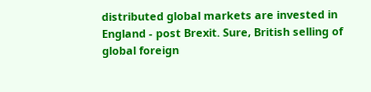distributed global markets are invested in England - post Brexit. Sure, British selling of global foreign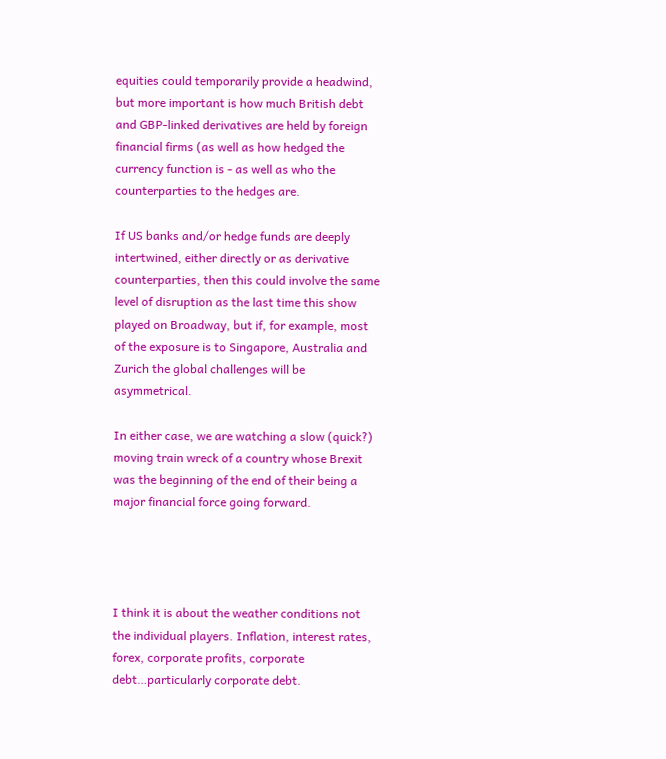equities could temporarily provide a headwind, but more important is how much British debt and GBP-linked derivatives are held by foreign financial firms (as well as how hedged the currency function is - as well as who the counterparties to the hedges are.

If US banks and/or hedge funds are deeply intertwined, either directly or as derivative counterparties, then this could involve the same level of disruption as the last time this show played on Broadway, but if, for example, most of the exposure is to Singapore, Australia and Zurich the global challenges will be asymmetrical.

In either case, we are watching a slow (quick?) moving train wreck of a country whose Brexit was the beginning of the end of their being a major financial force going forward.




I think it is about the weather conditions not the individual players. Inflation, interest rates, forex, corporate profits, corporate debt…particularly corporate debt.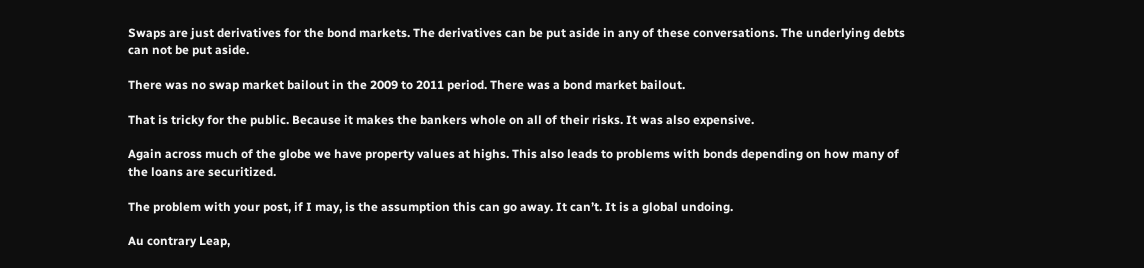Swaps are just derivatives for the bond markets. The derivatives can be put aside in any of these conversations. The underlying debts can not be put aside.

There was no swap market bailout in the 2009 to 2011 period. There was a bond market bailout.

That is tricky for the public. Because it makes the bankers whole on all of their risks. It was also expensive.

Again across much of the globe we have property values at highs. This also leads to problems with bonds depending on how many of the loans are securitized.

The problem with your post, if I may, is the assumption this can go away. It can’t. It is a global undoing.

Au contrary Leap,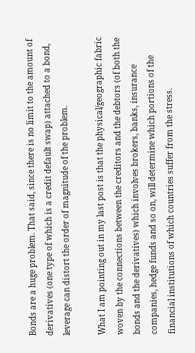Bonds are a huge problem. That said, since there is no limit to the amount of derivatives (one type of which is a credit default swap) attached to a bond, leverage can distort the order of magnitude of the problem.

What I am pointing out in my last post is that the physical/geographic fabric woven by the connections between the creditors and the debtors (of both the bonds and the derivatives) which involves brokers, banks, insurance companies, hedge funds and so on, will determine which portions of the financial institutions of which countries suffer from the stress.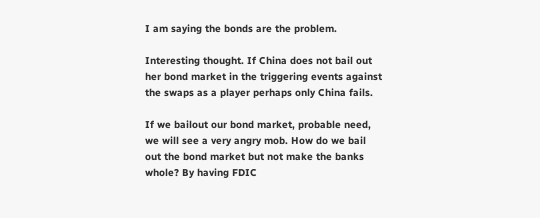I am saying the bonds are the problem.

Interesting thought. If China does not bail out her bond market in the triggering events against the swaps as a player perhaps only China fails.

If we bailout our bond market, probable need, we will see a very angry mob. How do we bail out the bond market but not make the banks whole? By having FDIC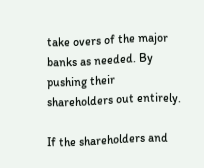take overs of the major banks as needed. By pushing their shareholders out entirely.

If the shareholders and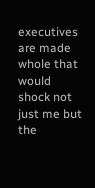executives are made whole that would shock not just me but the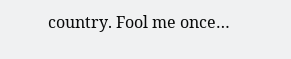country. Fool me once…